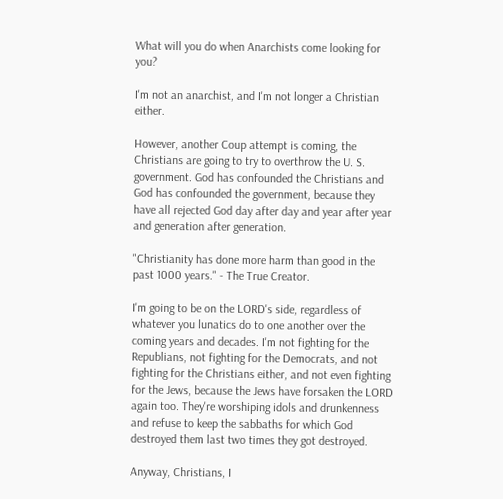What will you do when Anarchists come looking for you?

I'm not an anarchist, and I'm not longer a Christian either.

However, another Coup attempt is coming, the Christians are going to try to overthrow the U. S. government. God has confounded the Christians and God has confounded the government, because they have all rejected God day after day and year after year and generation after generation.

"Christianity has done more harm than good in the past 1000 years." - The True Creator.

I'm going to be on the LORD's side, regardless of whatever you lunatics do to one another over the coming years and decades. I'm not fighting for the Republians, not fighting for the Democrats, and not fighting for the Christians either, and not even fighting for the Jews, because the Jews have forsaken the LORD again too. They're worshiping idols and drunkenness and refuse to keep the sabbaths for which God destroyed them last two times they got destroyed.

Anyway, Christians, I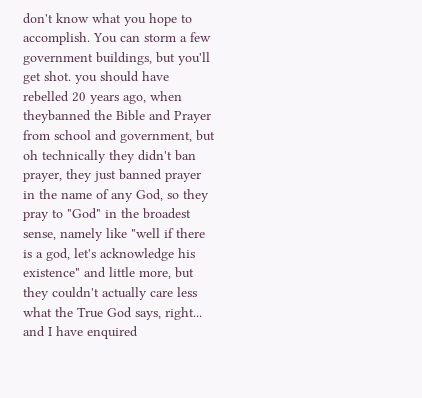don't know what you hope to accomplish. You can storm a few government buildings, but you'll get shot. you should have rebelled 20 years ago, when theybanned the Bible and Prayer from school and government, but oh technically they didn't ban prayer, they just banned prayer in the name of any God, so they pray to "God" in the broadest sense, namely like "well if there is a god, let's acknowledge his existence" and little more, but they couldn't actually care less what the True God says, right... and I have enquired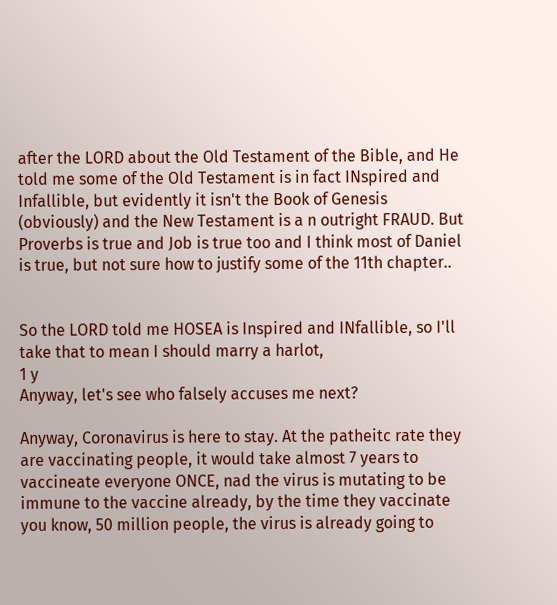after the LORD about the Old Testament of the Bible, and He told me some of the Old Testament is in fact INspired and Infallible, but evidently it isn't the Book of Genesis (obviously) and the New Testament is a n outright FRAUD. But Proverbs is true and Job is true too and I think most of Daniel is true, but not sure how to justify some of the 11th chapter..


So the LORD told me HOSEA is Inspired and INfallible, so I'll take that to mean I should marry a harlot,
1 y
Anyway, let's see who falsely accuses me next?

Anyway, Coronavirus is here to stay. At the patheitc rate they are vaccinating people, it would take almost 7 years to vaccineate everyone ONCE, nad the virus is mutating to be immune to the vaccine already, by the time they vaccinate you know, 50 million people, the virus is already going to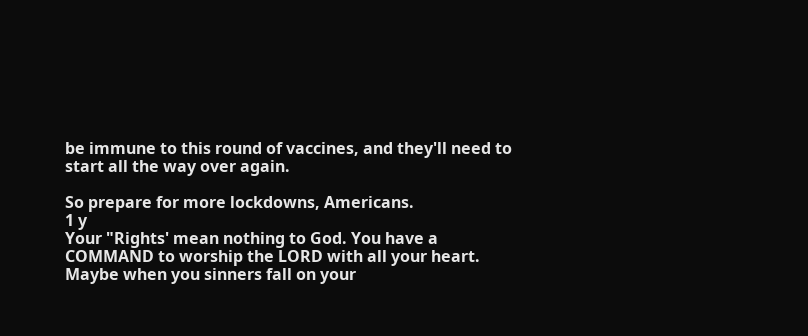be immune to this round of vaccines, and they'll need to start all the way over again.

So prepare for more lockdowns, Americans.
1 y
Your "Rights' mean nothing to God. You have a COMMAND to worship the LORD with all your heart. Maybe when you sinners fall on your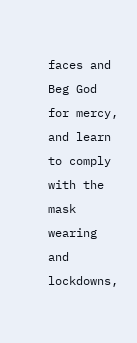faces and Beg God for mercy, and learn to comply with the mask wearing and lockdowns,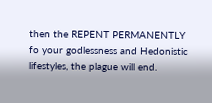then the REPENT PERMANENTLY fo your godlessness and Hedonistic lifestyles, the plague will end.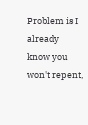Problem is I already know you won't repent,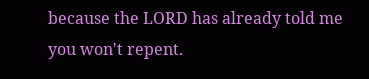because the LORD has already told me you won't repent.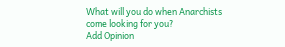What will you do when Anarchists come looking for you?
Add Opinion